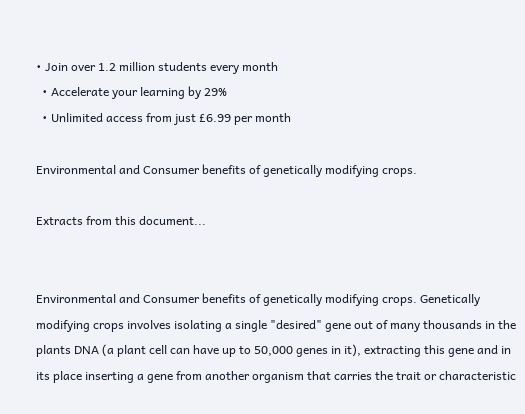• Join over 1.2 million students every month
  • Accelerate your learning by 29%
  • Unlimited access from just £6.99 per month

Environmental and Consumer benefits of genetically modifying crops.

Extracts from this document...


Environmental and Consumer benefits of genetically modifying crops. Genetically modifying crops involves isolating a single "desired" gene out of many thousands in the plants DNA (a plant cell can have up to 50,000 genes in it), extracting this gene and in its place inserting a gene from another organism that carries the trait or characteristic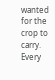wanted for the crop to carry. Every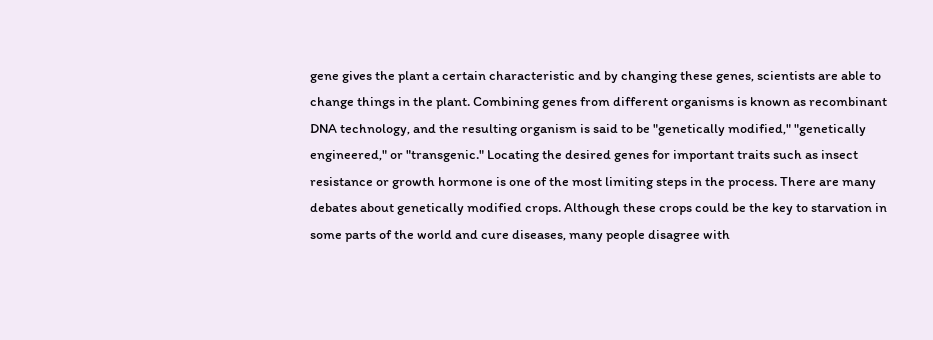gene gives the plant a certain characteristic and by changing these genes, scientists are able to change things in the plant. Combining genes from different organisms is known as recombinant DNA technology, and the resulting organism is said to be "genetically modified," "genetically engineered," or "transgenic." Locating the desired genes for important traits such as insect resistance or growth hormone is one of the most limiting steps in the process. There are many debates about genetically modified crops. Although these crops could be the key to starvation in some parts of the world and cure diseases, many people disagree with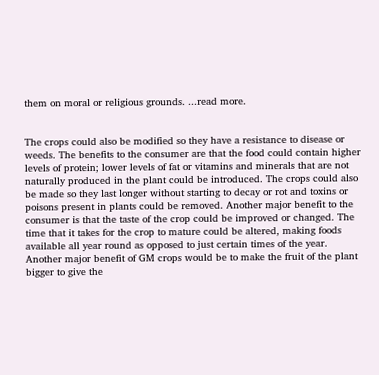them on moral or religious grounds. ...read more.


The crops could also be modified so they have a resistance to disease or weeds. The benefits to the consumer are that the food could contain higher levels of protein; lower levels of fat or vitamins and minerals that are not naturally produced in the plant could be introduced. The crops could also be made so they last longer without starting to decay or rot and toxins or poisons present in plants could be removed. Another major benefit to the consumer is that the taste of the crop could be improved or changed. The time that it takes for the crop to mature could be altered, making foods available all year round as opposed to just certain times of the year. Another major benefit of GM crops would be to make the fruit of the plant bigger to give the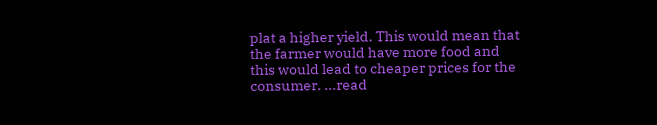plat a higher yield. This would mean that the farmer would have more food and this would lead to cheaper prices for the consumer. ...read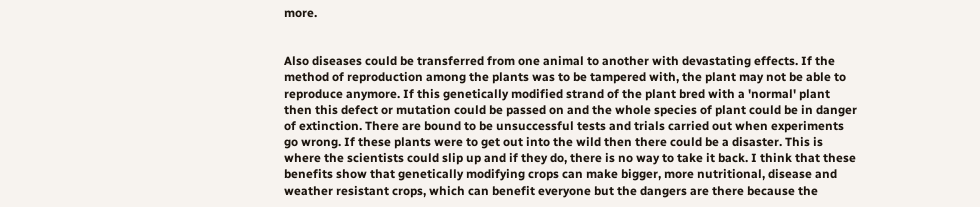more.


Also diseases could be transferred from one animal to another with devastating effects. If the method of reproduction among the plants was to be tampered with, the plant may not be able to reproduce anymore. If this genetically modified strand of the plant bred with a 'normal' plant then this defect or mutation could be passed on and the whole species of plant could be in danger of extinction. There are bound to be unsuccessful tests and trials carried out when experiments go wrong. If these plants were to get out into the wild then there could be a disaster. This is where the scientists could slip up and if they do, there is no way to take it back. I think that these benefits show that genetically modifying crops can make bigger, more nutritional, disease and weather resistant crops, which can benefit everyone but the dangers are there because the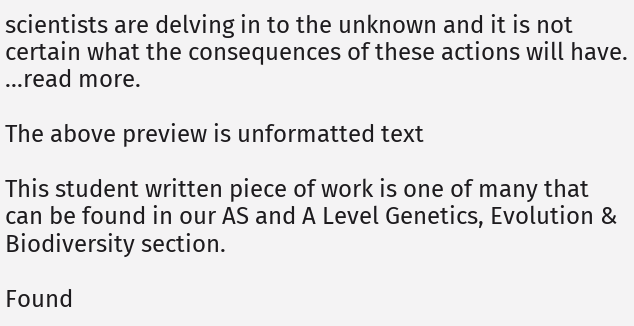scientists are delving in to the unknown and it is not certain what the consequences of these actions will have. ...read more.

The above preview is unformatted text

This student written piece of work is one of many that can be found in our AS and A Level Genetics, Evolution & Biodiversity section.

Found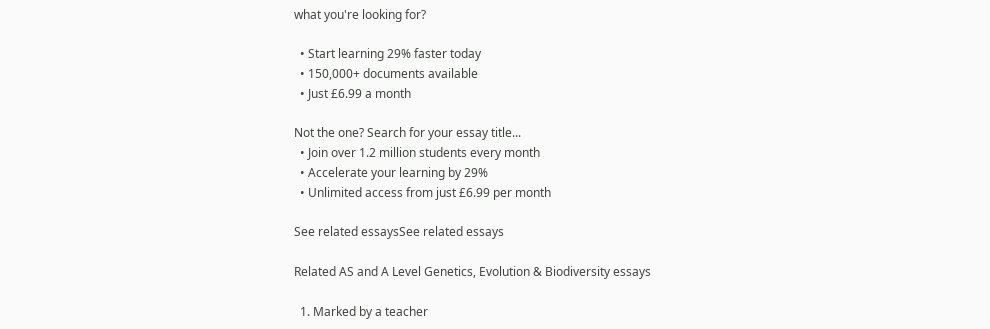what you're looking for?

  • Start learning 29% faster today
  • 150,000+ documents available
  • Just £6.99 a month

Not the one? Search for your essay title...
  • Join over 1.2 million students every month
  • Accelerate your learning by 29%
  • Unlimited access from just £6.99 per month

See related essaysSee related essays

Related AS and A Level Genetics, Evolution & Biodiversity essays

  1. Marked by a teacher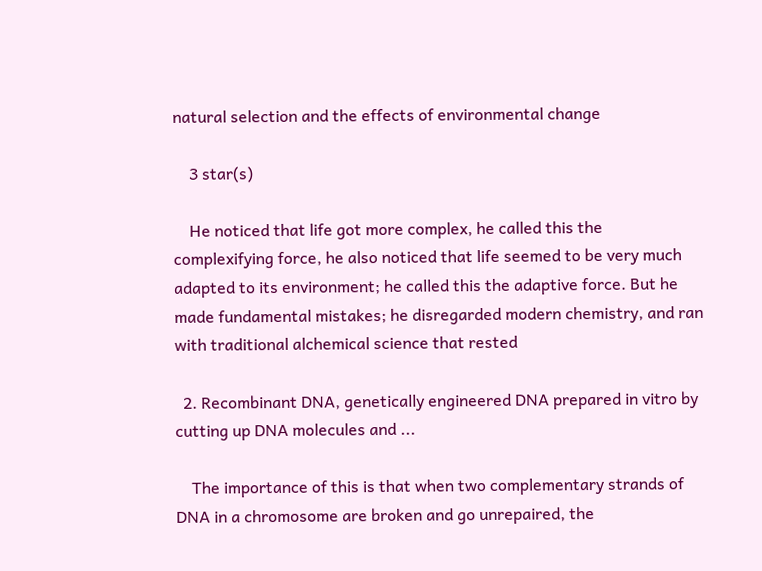natural selection and the effects of environmental change

    3 star(s)

    He noticed that life got more complex, he called this the complexifying force, he also noticed that life seemed to be very much adapted to its environment; he called this the adaptive force. But he made fundamental mistakes; he disregarded modern chemistry, and ran with traditional alchemical science that rested

  2. Recombinant DNA, genetically engineered DNA prepared in vitro by cutting up DNA molecules and ...

    The importance of this is that when two complementary strands of DNA in a chromosome are broken and go unrepaired, the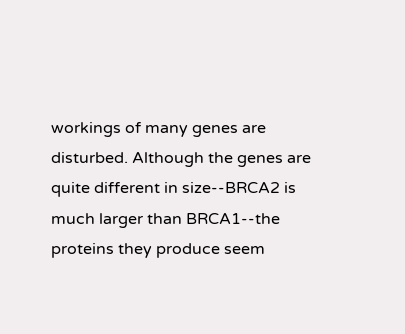workings of many genes are disturbed. Although the genes are quite different in size--BRCA2 is much larger than BRCA1--the proteins they produce seem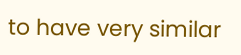to have very similar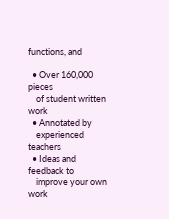functions, and

  • Over 160,000 pieces
    of student written work
  • Annotated by
    experienced teachers
  • Ideas and feedback to
    improve your own work